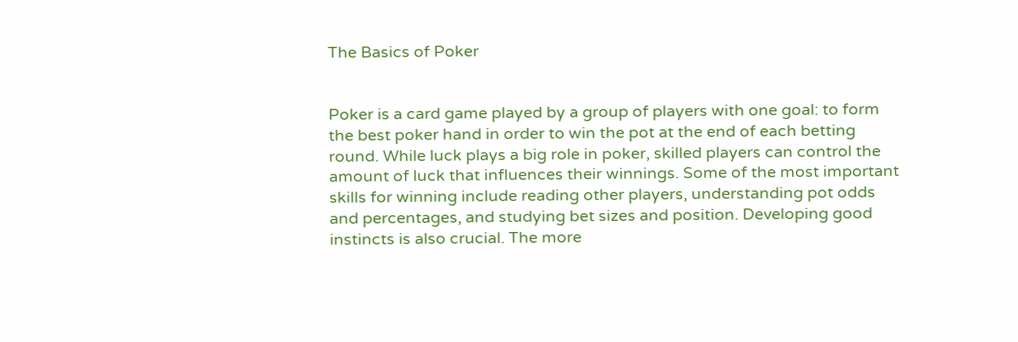The Basics of Poker


Poker is a card game played by a group of players with one goal: to form the best poker hand in order to win the pot at the end of each betting round. While luck plays a big role in poker, skilled players can control the amount of luck that influences their winnings. Some of the most important skills for winning include reading other players, understanding pot odds and percentages, and studying bet sizes and position. Developing good instincts is also crucial. The more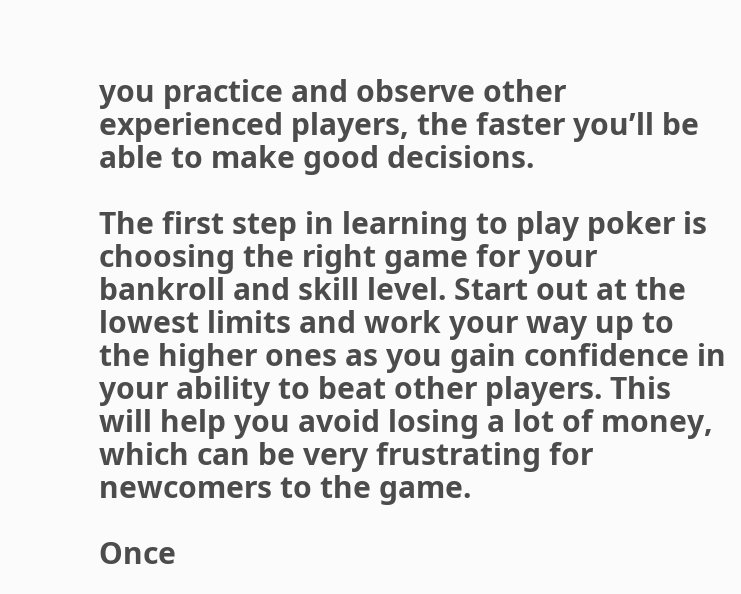you practice and observe other experienced players, the faster you’ll be able to make good decisions.

The first step in learning to play poker is choosing the right game for your bankroll and skill level. Start out at the lowest limits and work your way up to the higher ones as you gain confidence in your ability to beat other players. This will help you avoid losing a lot of money, which can be very frustrating for newcomers to the game.

Once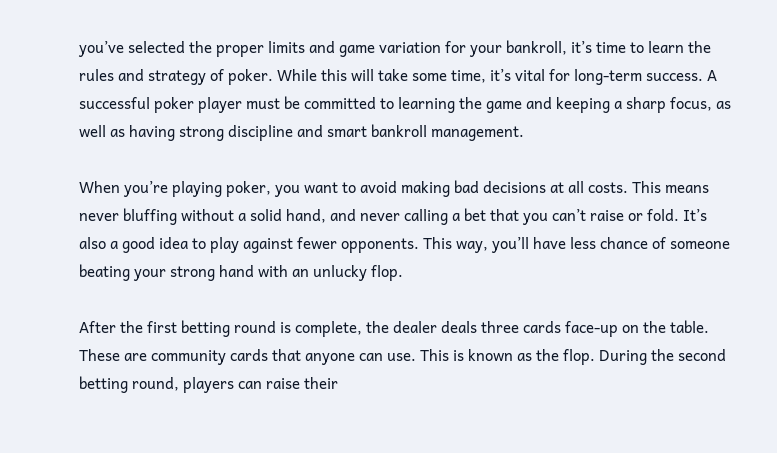you’ve selected the proper limits and game variation for your bankroll, it’s time to learn the rules and strategy of poker. While this will take some time, it’s vital for long-term success. A successful poker player must be committed to learning the game and keeping a sharp focus, as well as having strong discipline and smart bankroll management.

When you’re playing poker, you want to avoid making bad decisions at all costs. This means never bluffing without a solid hand, and never calling a bet that you can’t raise or fold. It’s also a good idea to play against fewer opponents. This way, you’ll have less chance of someone beating your strong hand with an unlucky flop.

After the first betting round is complete, the dealer deals three cards face-up on the table. These are community cards that anyone can use. This is known as the flop. During the second betting round, players can raise their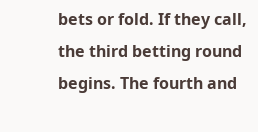bets or fold. If they call, the third betting round begins. The fourth and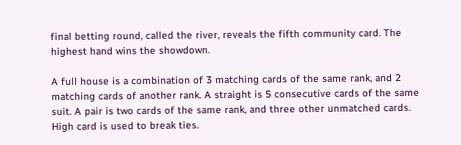final betting round, called the river, reveals the fifth community card. The highest hand wins the showdown.

A full house is a combination of 3 matching cards of the same rank, and 2 matching cards of another rank. A straight is 5 consecutive cards of the same suit. A pair is two cards of the same rank, and three other unmatched cards. High card is used to break ties.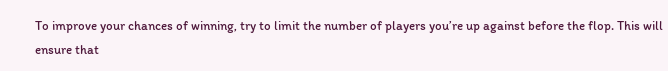To improve your chances of winning, try to limit the number of players you’re up against before the flop. This will ensure that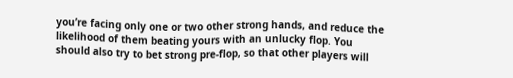you’re facing only one or two other strong hands, and reduce the likelihood of them beating yours with an unlucky flop. You should also try to bet strong pre-flop, so that other players will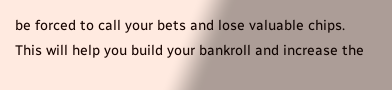be forced to call your bets and lose valuable chips. This will help you build your bankroll and increase the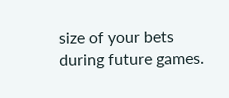size of your bets during future games.